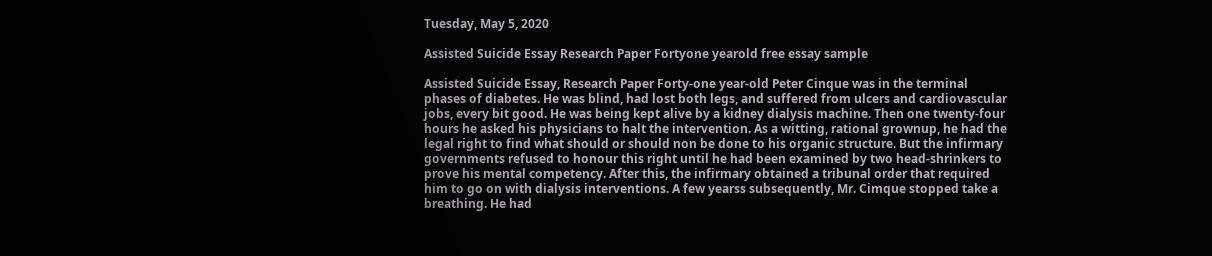Tuesday, May 5, 2020

Assisted Suicide Essay Research Paper Fortyone yearold free essay sample

Assisted Suicide Essay, Research Paper Forty-one year-old Peter Cinque was in the terminal phases of diabetes. He was blind, had lost both legs, and suffered from ulcers and cardiovascular jobs, every bit good. He was being kept alive by a kidney dialysis machine. Then one twenty-four hours he asked his physicians to halt the intervention. As a witting, rational grownup, he had the legal right to find what should or should non be done to his organic structure. But the infirmary governments refused to honour this right until he had been examined by two head-shrinkers to prove his mental competency. After this, the infirmary obtained a tribunal order that required him to go on with dialysis interventions. A few yearss subsequently, Mr. Cimque stopped take a breathing. He had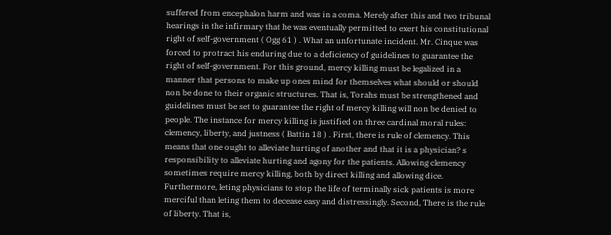suffered from encephalon harm and was in a coma. Merely after this and two tribunal hearings in the infirmary that he was eventually permitted to exert his constitutional right of self-government ( Ogg 61 ) . What an unfortunate incident. Mr. Cinque was forced to protract his enduring due to a deficiency of guidelines to guarantee the right of self-government. For this ground, mercy killing must be legalized in a manner that persons to make up ones mind for themselves what should or should non be done to their organic structures. That is, Torahs must be strengthened and guidelines must be set to guarantee the right of mercy killing will non be denied to people. The instance for mercy killing is justified on three cardinal moral rules: clemency, liberty, and justness ( Battin 18 ) . First, there is rule of clemency. This means that one ought to alleviate hurting of another and that it is a physician? s responsibility to alleviate hurting and agony for the patients. Allowing clemency sometimes require mercy killing, both by direct killing and allowing dice. Furthermore, leting physicians to stop the life of terminally sick patients is more merciful than leting them to decease easy and distressingly. Second, There is the rule of liberty. That is,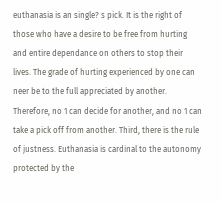euthanasia is an single? s pick. It is the right of those who have a desire to be free from hurting and entire dependance on others to stop their lives. The grade of hurting experienced by one can neer be to the full appreciated by another. Therefore, no 1 can decide for another, and no 1 can take a pick off from another. Third, there is the rule of justness. Euthanasia is cardinal to the autonomy protected by the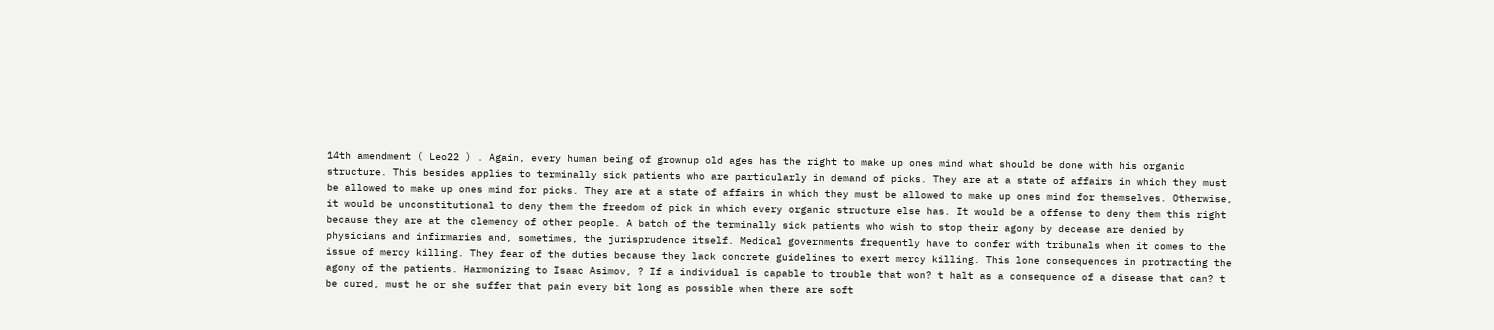14th amendment ( Leo22 ) . Again, every human being of grownup old ages has the right to make up ones mind what should be done with his organic structure. This besides applies to terminally sick patients who are particularly in demand of picks. They are at a state of affairs in which they must be allowed to make up ones mind for picks. They are at a state of affairs in which they must be allowed to make up ones mind for themselves. Otherwise, it would be unconstitutional to deny them the freedom of pick in which every organic structure else has. It would be a offense to deny them this right because they are at the clemency of other people. A batch of the terminally sick patients who wish to stop their agony by decease are denied by physicians and infirmaries and, sometimes, the jurisprudence itself. Medical governments frequently have to confer with tribunals when it comes to the issue of mercy killing. They fear of the duties because they lack concrete guidelines to exert mercy killing. This lone consequences in protracting the agony of the patients. Harmonizing to Isaac Asimov, ? If a individual is capable to trouble that won? t halt as a consequence of a disease that can? t be cured, must he or she suffer that pain every bit long as possible when there are soft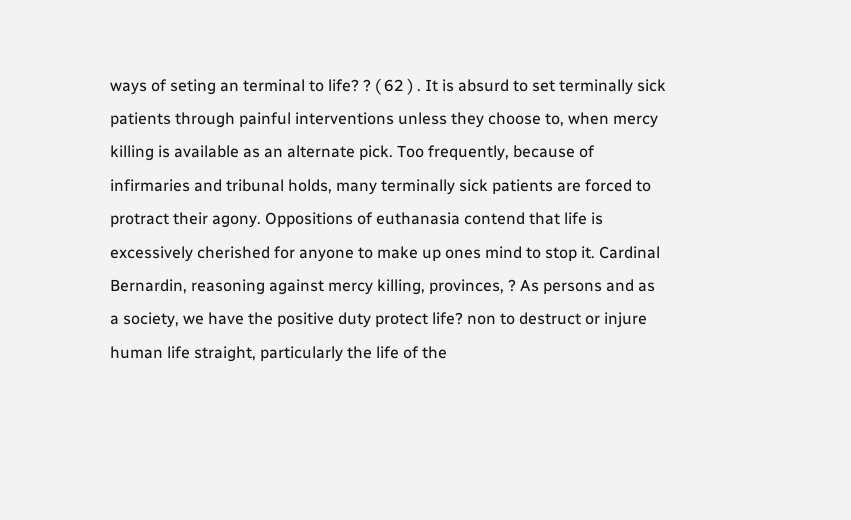ways of seting an terminal to life? ? ( 62 ) . It is absurd to set terminally sick patients through painful interventions unless they choose to, when mercy killing is available as an alternate pick. Too frequently, because of infirmaries and tribunal holds, many terminally sick patients are forced to protract their agony. Oppositions of euthanasia contend that life is excessively cherished for anyone to make up ones mind to stop it. Cardinal Bernardin, reasoning against mercy killing, provinces, ? As persons and as a society, we have the positive duty protect life? non to destruct or injure human life straight, particularly the life of the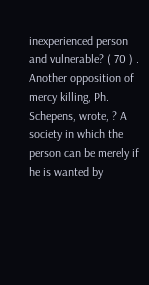inexperienced person and vulnerable? ( 70 ) . Another opposition of mercy killing, Ph. Schepens, wrote, ? A society in which the person can be merely if he is wanted by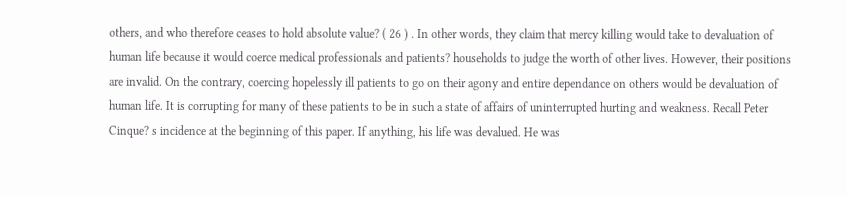others, and who therefore ceases to hold absolute value? ( 26 ) . In other words, they claim that mercy killing would take to devaluation of human life because it would coerce medical professionals and patients? households to judge the worth of other lives. However, their positions are invalid. On the contrary, coercing hopelessly ill patients to go on their agony and entire dependance on others would be devaluation of human life. It is corrupting for many of these patients to be in such a state of affairs of uninterrupted hurting and weakness. Recall Peter Cinque? s incidence at the beginning of this paper. If anything, his life was devalued. He was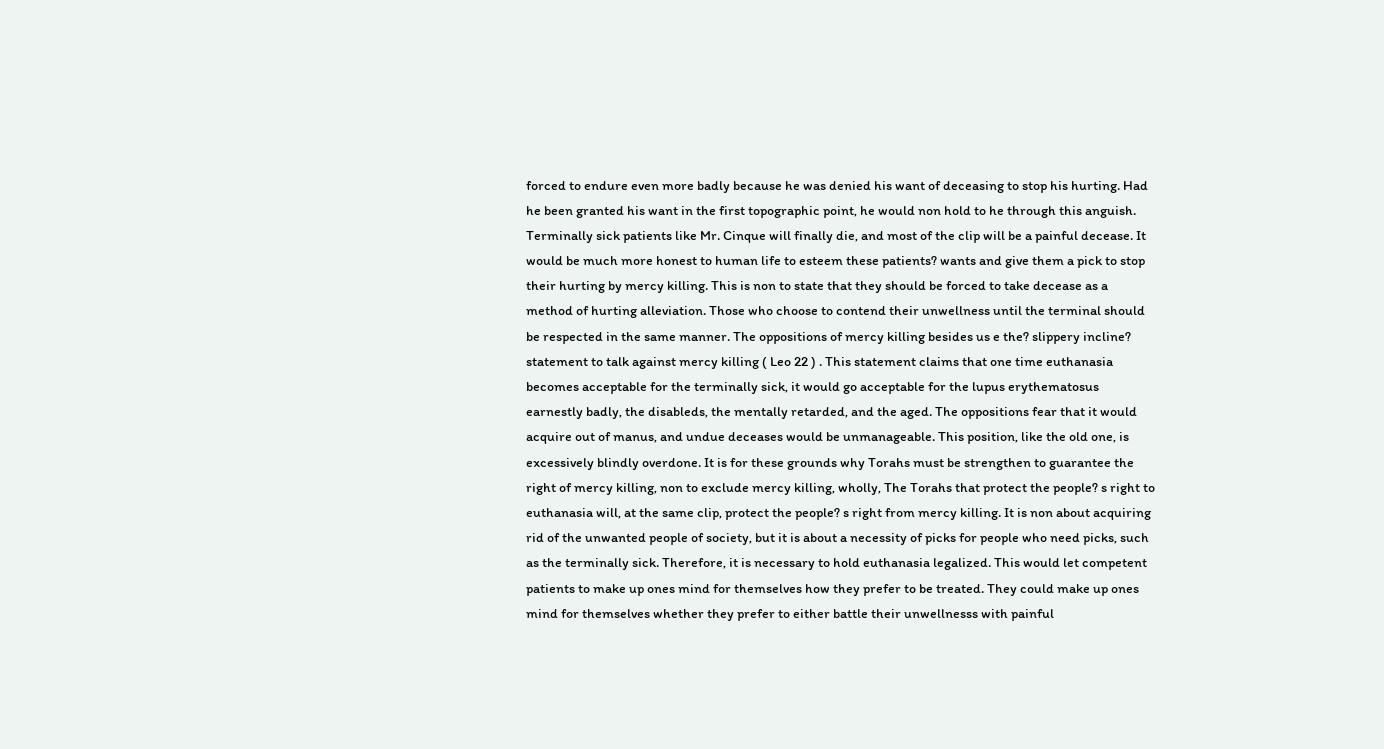forced to endure even more badly because he was denied his want of deceasing to stop his hurting. Had he been granted his want in the first topographic point, he would non hold to he through this anguish. Terminally sick patients like Mr. Cinque will finally die, and most of the clip will be a painful decease. It would be much more honest to human life to esteem these patients? wants and give them a pick to stop their hurting by mercy killing. This is non to state that they should be forced to take decease as a method of hurting alleviation. Those who choose to contend their unwellness until the terminal should be respected in the same manner. The oppositions of mercy killing besides us e the? slippery incline? statement to talk against mercy killing ( Leo 22 ) . This statement claims that one time euthanasia becomes acceptable for the terminally sick, it would go acceptable for the lupus erythematosus earnestly badly, the disableds, the mentally retarded, and the aged. The oppositions fear that it would acquire out of manus, and undue deceases would be unmanageable. This position, like the old one, is excessively blindly overdone. It is for these grounds why Torahs must be strengthen to guarantee the right of mercy killing, non to exclude mercy killing, wholly, The Torahs that protect the people? s right to euthanasia will, at the same clip, protect the people? s right from mercy killing. It is non about acquiring rid of the unwanted people of society, but it is about a necessity of picks for people who need picks, such as the terminally sick. Therefore, it is necessary to hold euthanasia legalized. This would let competent patients to make up ones mind for themselves how they prefer to be treated. They could make up ones mind for themselves whether they prefer to either battle their unwellnesss with painful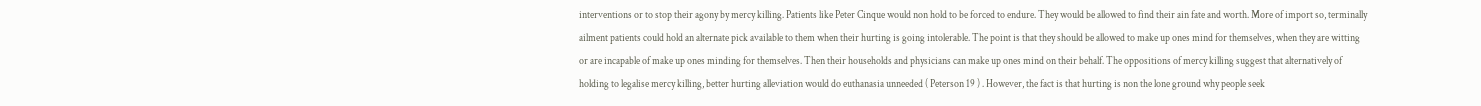interventions or to stop their agony by mercy killing. Patients like Peter Cinque would non hold to be forced to endure. They would be allowed to find their ain fate and worth. More of import so, terminally ailment patients could hold an alternate pick available to them when their hurting is going intolerable. The point is that they should be allowed to make up ones mind for themselves, when they are witting or are incapable of make up ones minding for themselves. Then their households and physicians can make up ones mind on their behalf. The oppositions of mercy killing suggest that alternatively of holding to legalise mercy killing, better hurting alleviation would do euthanasia unneeded ( Peterson 19 ) . However, the fact is that hurting is non the lone ground why people seek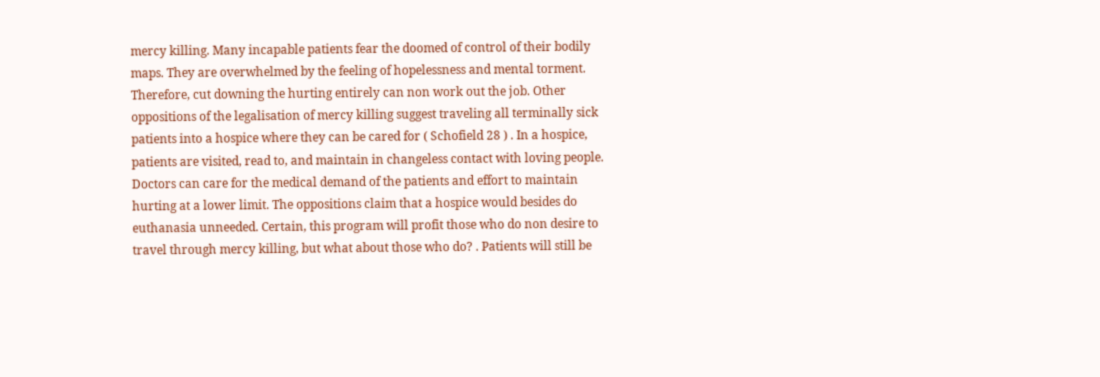mercy killing. Many incapable patients fear the doomed of control of their bodily maps. They are overwhelmed by the feeling of hopelessness and mental torment. Therefore, cut downing the hurting entirely can non work out the job. Other oppositions of the legalisation of mercy killing suggest traveling all terminally sick patients into a hospice where they can be cared for ( Schofield 28 ) . In a hospice, patients are visited, read to, and maintain in changeless contact with loving people. Doctors can care for the medical demand of the patients and effort to maintain hurting at a lower limit. The oppositions claim that a hospice would besides do euthanasia unneeded. Certain, this program will profit those who do non desire to travel through mercy killing, but what about those who do? . Patients will still be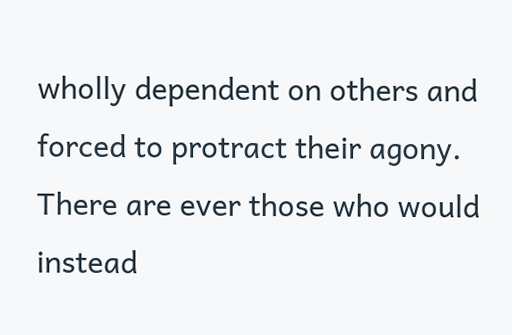wholly dependent on others and forced to protract their agony. There are ever those who would instead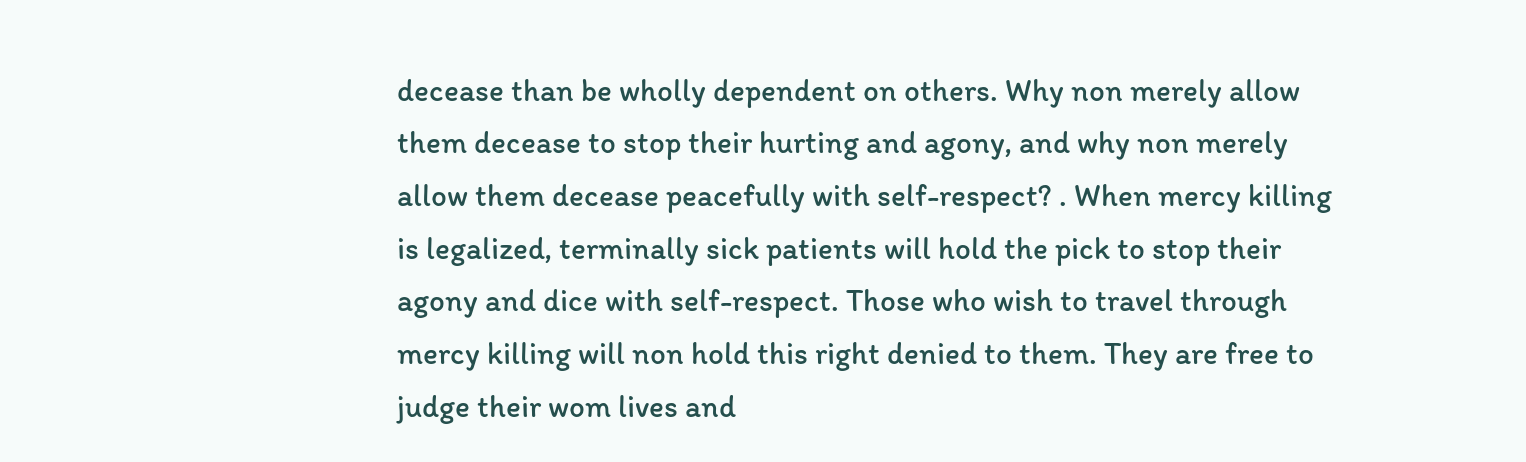decease than be wholly dependent on others. Why non merely allow them decease to stop their hurting and agony, and why non merely allow them decease peacefully with self-respect? . When mercy killing is legalized, terminally sick patients will hold the pick to stop their agony and dice with self-respect. Those who wish to travel through mercy killing will non hold this right denied to them. They are free to judge their wom lives and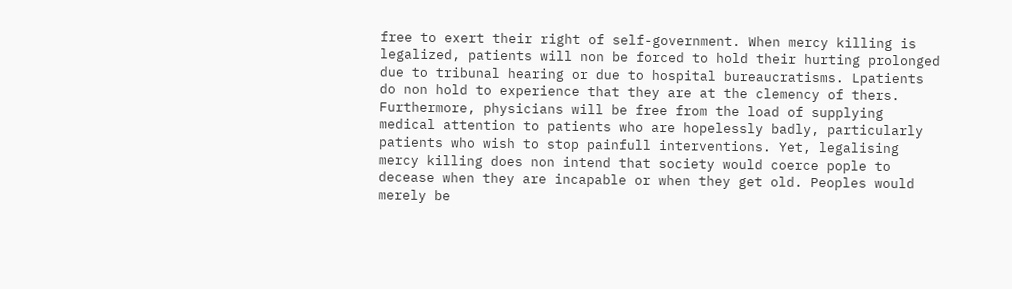free to exert their right of self-government. When mercy killing is legalized, patients will non be forced to hold their hurting prolonged due to tribunal hearing or due to hospital bureaucratisms. Lpatients do non hold to experience that they are at the clemency of thers. Furthermore, physicians will be free from the load of supplying medical attention to patients who are hopelessly badly, particularly patients who wish to stop painfull interventions. Yet, legalising mercy killing does non intend that society would coerce pople to decease when they are incapable or when they get old. Peoples would merely be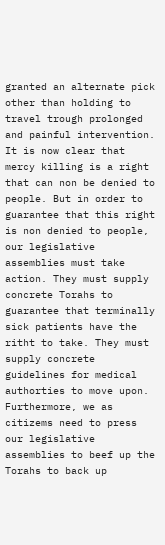granted an alternate pick other than holding to travel trough prolonged and painful intervention. It is now clear that mercy killing is a right that can non be denied to people. But in order to guarantee that this right is non denied to people, our legislative assemblies must take action. They must supply concrete Torahs to guarantee that terminally sick patients have the ritht to take. They must supply concrete guidelines for medical authorties to move upon. Furthermore, we as citizems need to press our legislative assemblies to beef up the Torahs to back up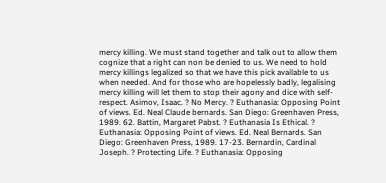mercy killing. We must stand together and talk out to allow them cognize that a right can non be denied to us. We need to hold mercy killings legalized so that we have this pick available to us when needed. And for those who are hopelessly badly, legalising mercy killing will let them to stop their agony and dice with self-respect. Asimov, Isaac. ? No Mercy. ? Euthanasia: Opposing Point of views. Ed. Neal Claude bernards. San Diego: Greenhaven Press, 1989. 62. Battin, Margaret Pabst. ? Euthanasia Is Ethical. ? Euthanasia: Opposing Point of views. Ed. Neal Bernards. San Diego: Greenhaven Press, 1989. 17-23. Bernardin, Cardinal Joseph. ? Protecting Life. ? Euthanasia: Opposing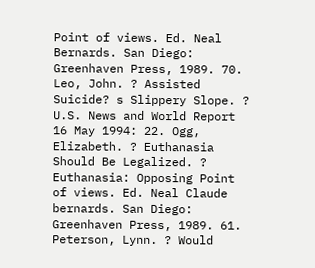Point of views. Ed. Neal Bernards. San Diego: Greenhaven Press, 1989. 70. Leo, John. ? Assisted Suicide? s Slippery Slope. ? U.S. News and World Report 16 May 1994: 22. Ogg, Elizabeth. ? Euthanasia Should Be Legalized. ? Euthanasia: Opposing Point of views. Ed. Neal Claude bernards. San Diego: Greenhaven Press, 1989. 61. Peterson, Lynn. ? Would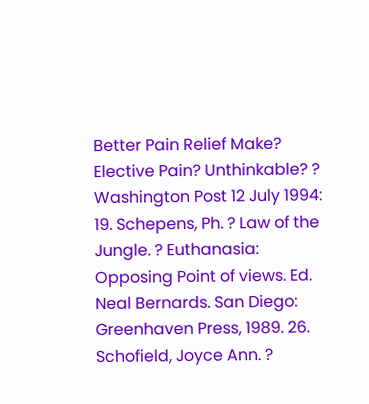Better Pain Relief Make? Elective Pain? Unthinkable? ? Washington Post 12 July 1994: 19. Schepens, Ph. ? Law of the Jungle. ? Euthanasia: Opposing Point of views. Ed. Neal Bernards. San Diego: Greenhaven Press, 1989. 26. Schofield, Joyce Ann. ?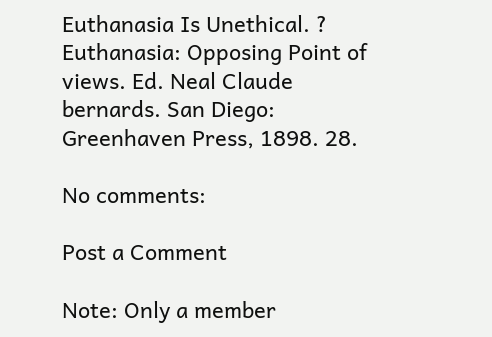Euthanasia Is Unethical. ? Euthanasia: Opposing Point of views. Ed. Neal Claude bernards. San Diego: Greenhaven Press, 1898. 28.

No comments:

Post a Comment

Note: Only a member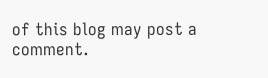of this blog may post a comment.